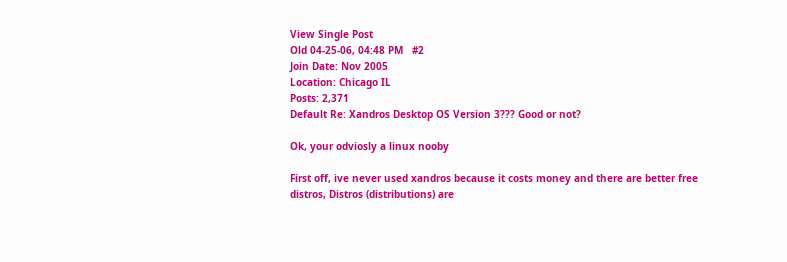View Single Post
Old 04-25-06, 04:48 PM   #2
Join Date: Nov 2005
Location: Chicago IL
Posts: 2,371
Default Re: Xandros Desktop OS Version 3??? Good or not?

Ok, your odviosly a linux nooby

First off, ive never used xandros because it costs money and there are better free distros, Distros (distributions) are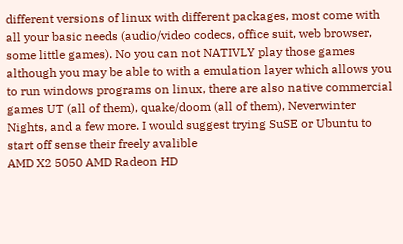different versions of linux with different packages, most come with all your basic needs (audio/video codecs, office suit, web browser, some little games). No you can not NATIVLY play those games although you may be able to with a emulation layer which allows you to run windows programs on linux, there are also native commercial games UT (all of them), quake/doom (all of them), Neverwinter Nights, and a few more. I would suggest trying SuSE or Ubuntu to start off sense their freely avalible
AMD X2 5050 AMD Radeon HD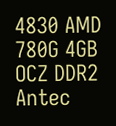4830 AMD 780G 4GB OCZ DDR2 Antec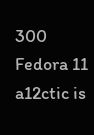300 Fedora 11
a12ctic is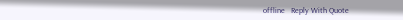offline   Reply With Quote